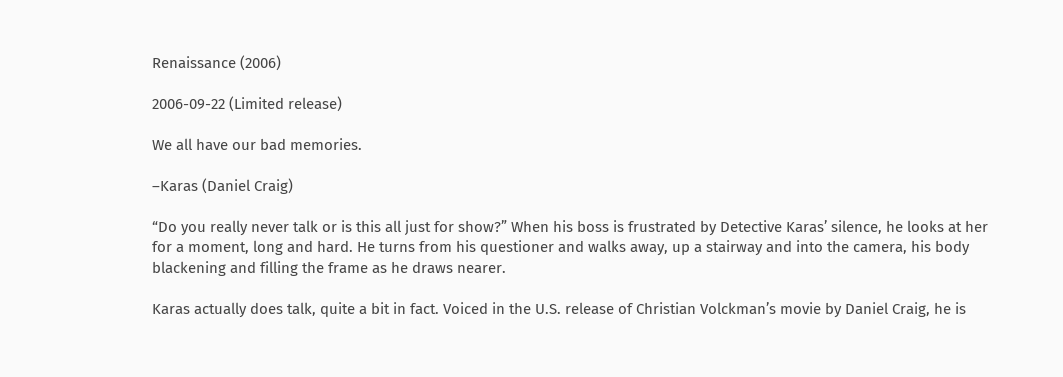Renaissance (2006)

2006-09-22 (Limited release)

We all have our bad memories.

–Karas (Daniel Craig)

“Do you really never talk or is this all just for show?” When his boss is frustrated by Detective Karas’ silence, he looks at her for a moment, long and hard. He turns from his questioner and walks away, up a stairway and into the camera, his body blackening and filling the frame as he draws nearer.

Karas actually does talk, quite a bit in fact. Voiced in the U.S. release of Christian Volckman’s movie by Daniel Craig, he is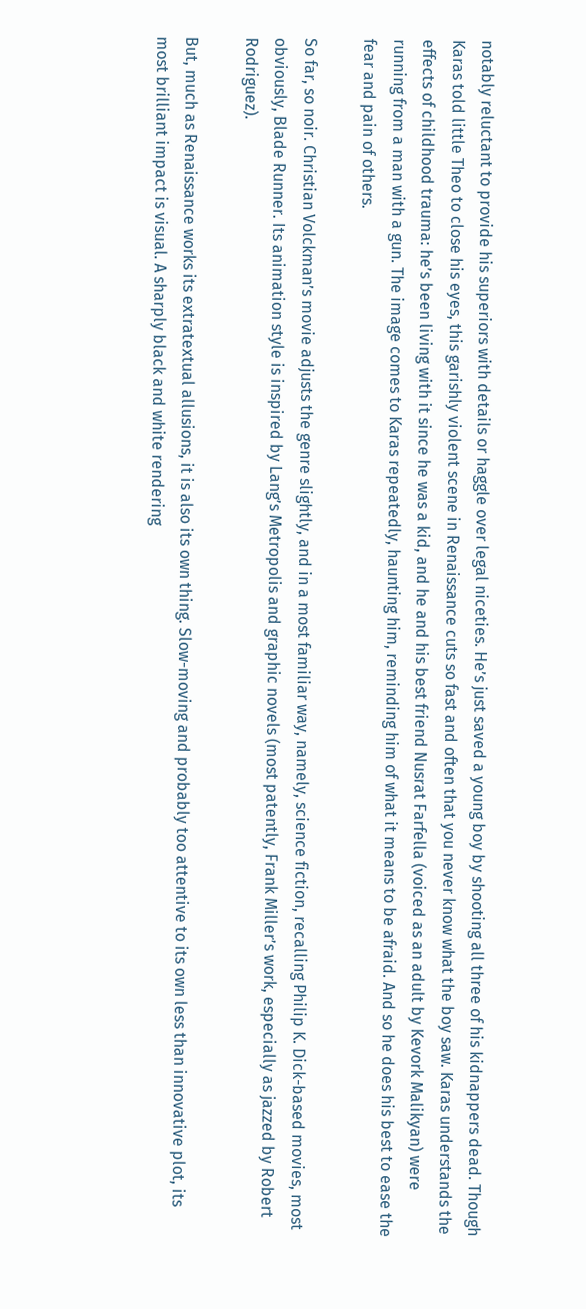notably reluctant to provide his superiors with details or haggle over legal niceties. He’s just saved a young boy by shooting all three of his kidnappers dead. Though Karas told little Theo to close his eyes, this garishly violent scene in Renaissance cuts so fast and often that you never know what the boy saw. Karas understands the effects of childhood trauma: he’s been living with it since he was a kid, and he and his best friend Nusrat Farfella (voiced as an adult by Kevork Malikyan) were running from a man with a gun. The image comes to Karas repeatedly, haunting him, reminding him of what it means to be afraid. And so he does his best to ease the fear and pain of others.

So far, so noir. Christian Volckman’s movie adjusts the genre slightly, and in a most familiar way, namely, science fiction, recalling Philip K. Dick-based movies, most obviously, Blade Runner. Its animation style is inspired by Lang’s Metropolis and graphic novels (most patently, Frank Miller’s work, especially as jazzed by Robert Rodriguez).

But, much as Renaissance works its extratextual allusions, it is also its own thing. Slow-moving and probably too attentive to its own less than innovative plot, its most brilliant impact is visual. A sharply black and white rendering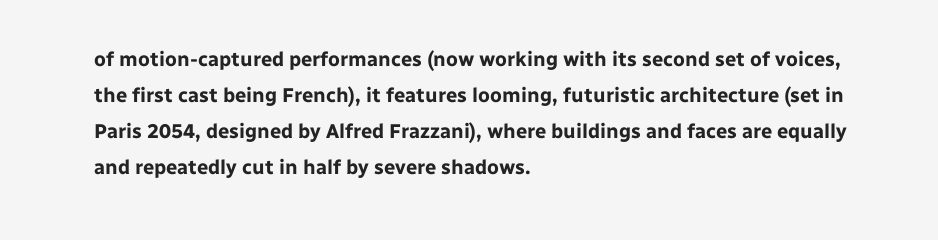of motion-captured performances (now working with its second set of voices, the first cast being French), it features looming, futuristic architecture (set in Paris 2054, designed by Alfred Frazzani), where buildings and faces are equally and repeatedly cut in half by severe shadows.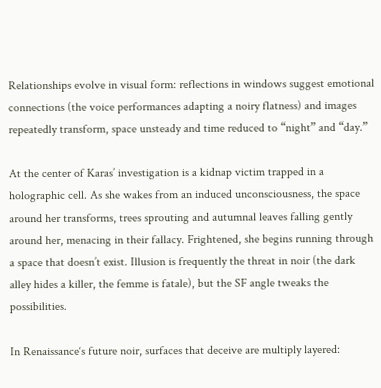Relationships evolve in visual form: reflections in windows suggest emotional connections (the voice performances adapting a noiry flatness) and images repeatedly transform, space unsteady and time reduced to “night” and “day.”

At the center of Karas’ investigation is a kidnap victim trapped in a holographic cell. As she wakes from an induced unconsciousness, the space around her transforms, trees sprouting and autumnal leaves falling gently around her, menacing in their fallacy. Frightened, she begins running through a space that doesn’t exist. Illusion is frequently the threat in noir (the dark alley hides a killer, the femme is fatale), but the SF angle tweaks the possibilities.

In Renaissance‘s future noir, surfaces that deceive are multiply layered: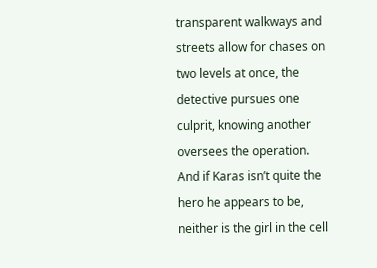transparent walkways and streets allow for chases on two levels at once, the detective pursues one culprit, knowing another oversees the operation. And if Karas isn’t quite the hero he appears to be, neither is the girl in the cell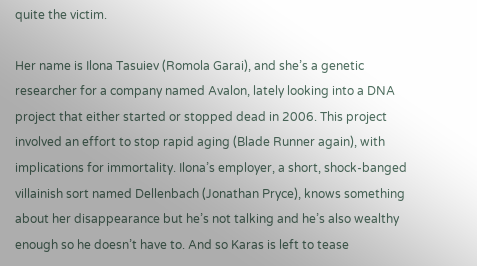quite the victim.

Her name is Ilona Tasuiev (Romola Garai), and she’s a genetic researcher for a company named Avalon, lately looking into a DNA project that either started or stopped dead in 2006. This project involved an effort to stop rapid aging (Blade Runner again), with implications for immortality. Ilona’s employer, a short, shock-banged villainish sort named Dellenbach (Jonathan Pryce), knows something about her disappearance but he’s not talking and he’s also wealthy enough so he doesn’t have to. And so Karas is left to tease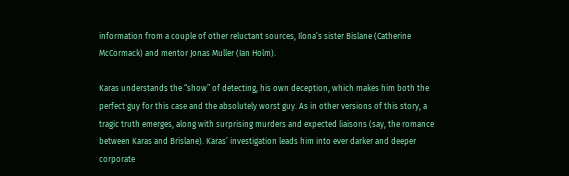information from a couple of other reluctant sources, Ilona’s sister Bislane (Catherine McCormack) and mentor Jonas Muller (Ian Holm).

Karas understands the “show” of detecting, his own deception, which makes him both the perfect guy for this case and the absolutely worst guy. As in other versions of this story, a tragic truth emerges, along with surprising murders and expected liaisons (say, the romance between Karas and Brislane). Karas’ investigation leads him into ever darker and deeper corporate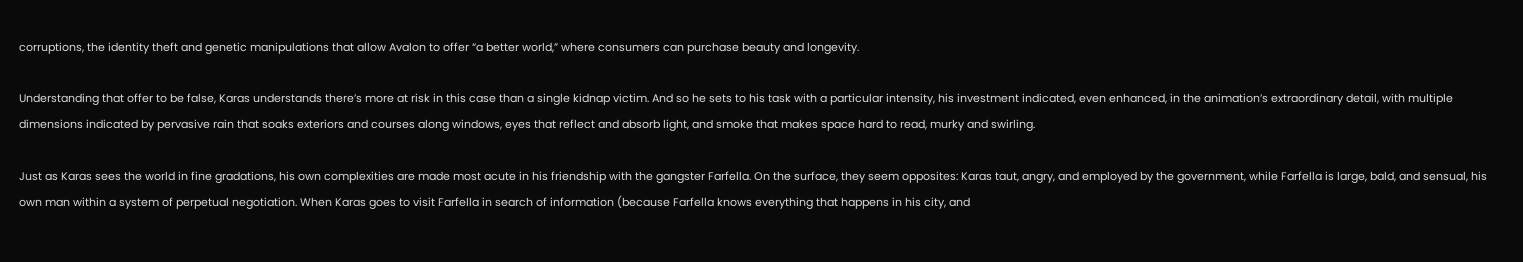corruptions, the identity theft and genetic manipulations that allow Avalon to offer “a better world,” where consumers can purchase beauty and longevity.

Understanding that offer to be false, Karas understands there’s more at risk in this case than a single kidnap victim. And so he sets to his task with a particular intensity, his investment indicated, even enhanced, in the animation’s extraordinary detail, with multiple dimensions indicated by pervasive rain that soaks exteriors and courses along windows, eyes that reflect and absorb light, and smoke that makes space hard to read, murky and swirling.

Just as Karas sees the world in fine gradations, his own complexities are made most acute in his friendship with the gangster Farfella. On the surface, they seem opposites: Karas taut, angry, and employed by the government, while Farfella is large, bald, and sensual, his own man within a system of perpetual negotiation. When Karas goes to visit Farfella in search of information (because Farfella knows everything that happens in his city, and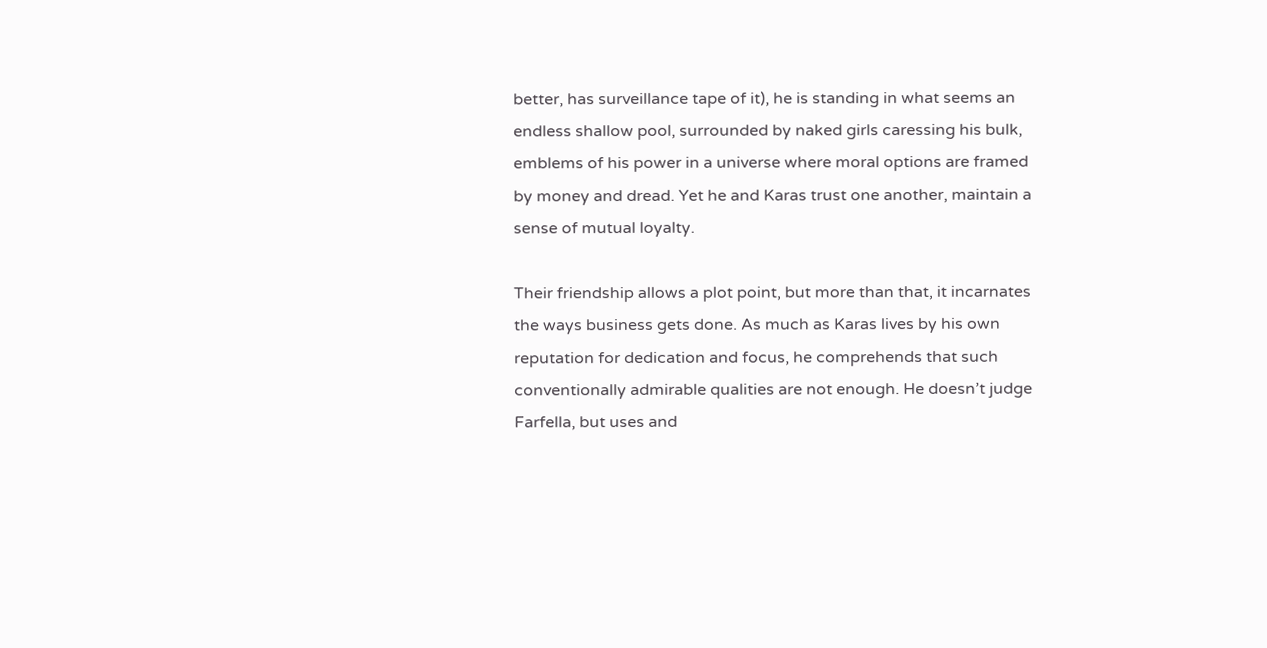better, has surveillance tape of it), he is standing in what seems an endless shallow pool, surrounded by naked girls caressing his bulk, emblems of his power in a universe where moral options are framed by money and dread. Yet he and Karas trust one another, maintain a sense of mutual loyalty.

Their friendship allows a plot point, but more than that, it incarnates the ways business gets done. As much as Karas lives by his own reputation for dedication and focus, he comprehends that such conventionally admirable qualities are not enough. He doesn’t judge Farfella, but uses and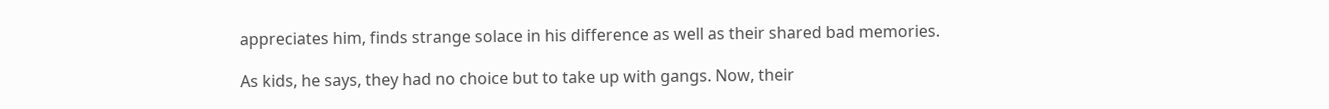appreciates him, finds strange solace in his difference as well as their shared bad memories.

As kids, he says, they had no choice but to take up with gangs. Now, their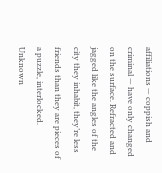affiliations — coppish and criminal — have only changed on the surface. Refracted and jagged like the angles of the city they inhabit, they’re less friends than they are pieces of a puzzle, interlocked. Unknown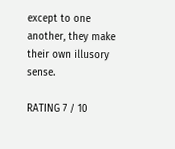except to one another, they make their own illusory sense.

RATING 7 / 10